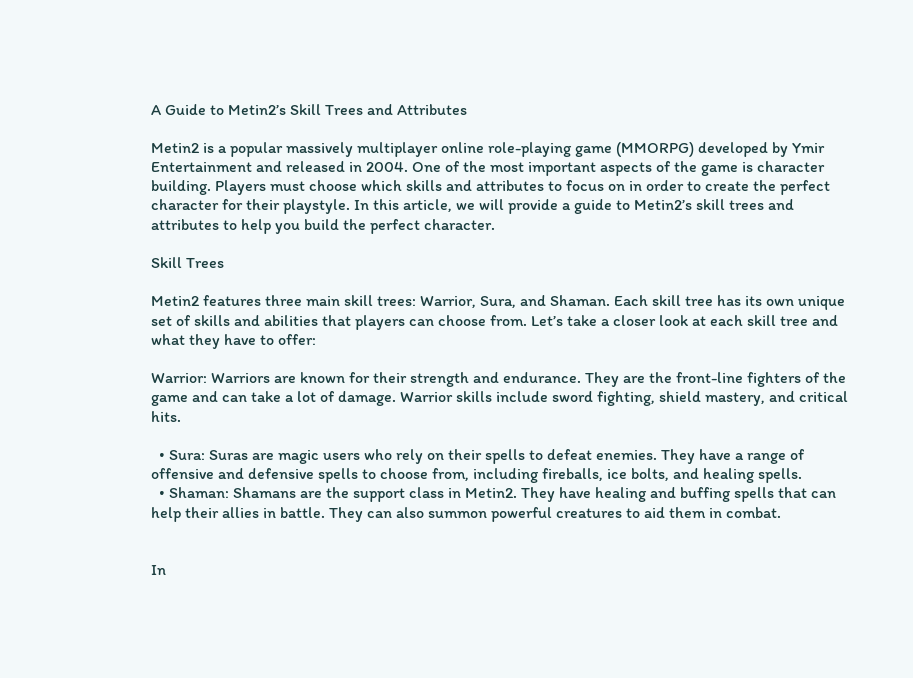A Guide to Metin2’s Skill Trees and Attributes

Metin2 is a popular massively multiplayer online role-playing game (MMORPG) developed by Ymir Entertainment and released in 2004. One of the most important aspects of the game is character building. Players must choose which skills and attributes to focus on in order to create the perfect character for their playstyle. In this article, we will provide a guide to Metin2’s skill trees and attributes to help you build the perfect character.

Skill Trees

Metin2 features three main skill trees: Warrior, Sura, and Shaman. Each skill tree has its own unique set of skills and abilities that players can choose from. Let’s take a closer look at each skill tree and what they have to offer:

Warrior: Warriors are known for their strength and endurance. They are the front-line fighters of the game and can take a lot of damage. Warrior skills include sword fighting, shield mastery, and critical hits.

  • Sura: Suras are magic users who rely on their spells to defeat enemies. They have a range of offensive and defensive spells to choose from, including fireballs, ice bolts, and healing spells.
  • Shaman: Shamans are the support class in Metin2. They have healing and buffing spells that can help their allies in battle. They can also summon powerful creatures to aid them in combat.


In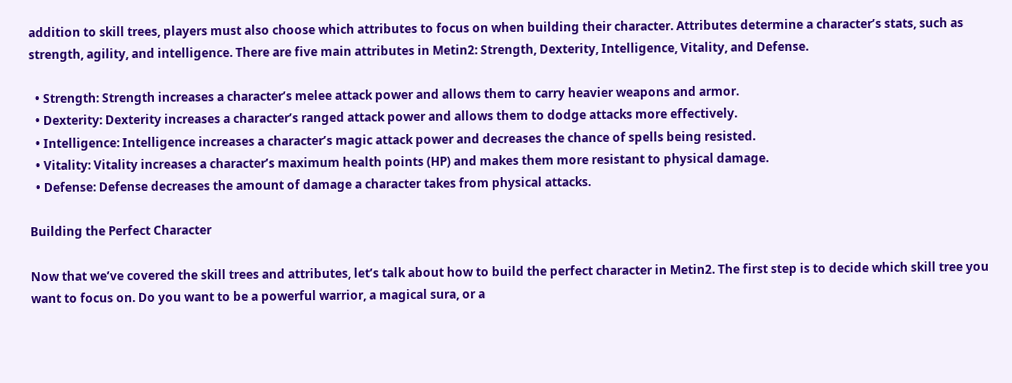addition to skill trees, players must also choose which attributes to focus on when building their character. Attributes determine a character’s stats, such as strength, agility, and intelligence. There are five main attributes in Metin2: Strength, Dexterity, Intelligence, Vitality, and Defense.

  • Strength: Strength increases a character’s melee attack power and allows them to carry heavier weapons and armor.
  • Dexterity: Dexterity increases a character’s ranged attack power and allows them to dodge attacks more effectively.
  • Intelligence: Intelligence increases a character’s magic attack power and decreases the chance of spells being resisted.
  • Vitality: Vitality increases a character’s maximum health points (HP) and makes them more resistant to physical damage.
  • Defense: Defense decreases the amount of damage a character takes from physical attacks.

Building the Perfect Character

Now that we’ve covered the skill trees and attributes, let’s talk about how to build the perfect character in Metin2. The first step is to decide which skill tree you want to focus on. Do you want to be a powerful warrior, a magical sura, or a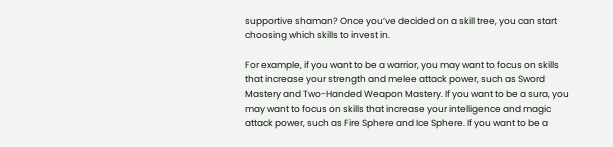supportive shaman? Once you’ve decided on a skill tree, you can start choosing which skills to invest in.

For example, if you want to be a warrior, you may want to focus on skills that increase your strength and melee attack power, such as Sword Mastery and Two-Handed Weapon Mastery. If you want to be a sura, you may want to focus on skills that increase your intelligence and magic attack power, such as Fire Sphere and Ice Sphere. If you want to be a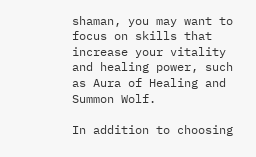shaman, you may want to focus on skills that increase your vitality and healing power, such as Aura of Healing and Summon Wolf.

In addition to choosing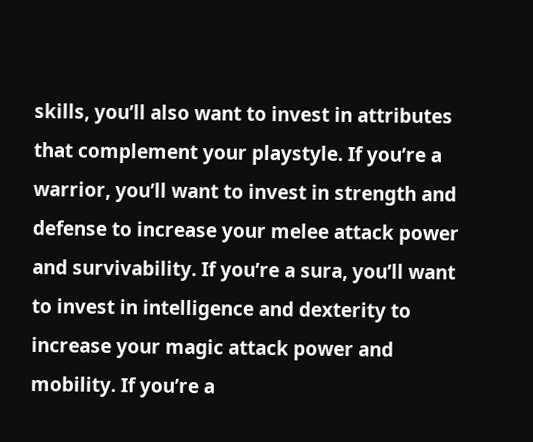skills, you’ll also want to invest in attributes that complement your playstyle. If you’re a warrior, you’ll want to invest in strength and defense to increase your melee attack power and survivability. If you’re a sura, you’ll want to invest in intelligence and dexterity to increase your magic attack power and mobility. If you’re a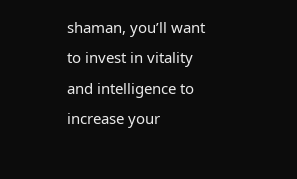shaman, you’ll want to invest in vitality and intelligence to increase your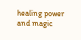healing power and magic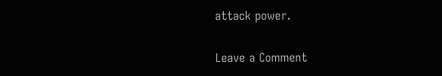attack power.

Leave a Comment